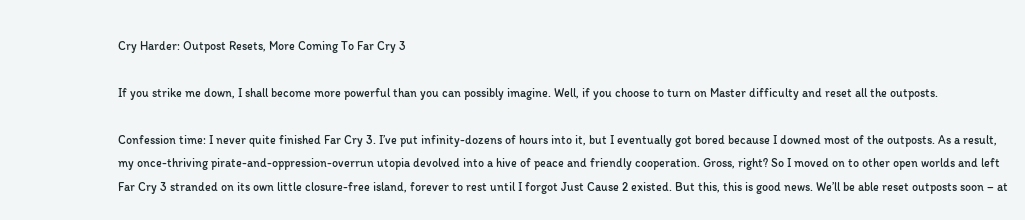Cry Harder: Outpost Resets, More Coming To Far Cry 3

If you strike me down, I shall become more powerful than you can possibly imagine. Well, if you choose to turn on Master difficulty and reset all the outposts.

Confession time: I never quite finished Far Cry 3. I’ve put infinity-dozens of hours into it, but I eventually got bored because I downed most of the outposts. As a result, my once-thriving pirate-and-oppression-overrun utopia devolved into a hive of peace and friendly cooperation. Gross, right? So I moved on to other open worlds and left Far Cry 3 stranded on its own little closure-free island, forever to rest until I forgot Just Cause 2 existed. But this, this is good news. We’ll be able reset outposts soon – at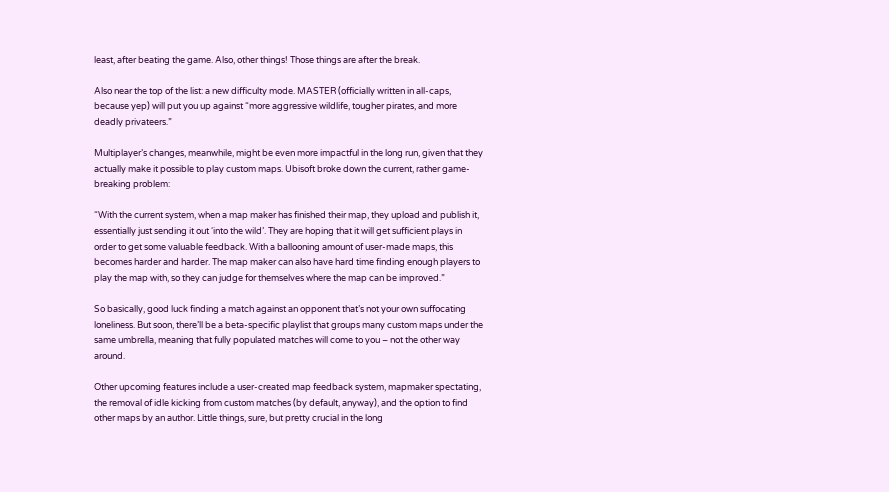least, after beating the game. Also, other things! Those things are after the break.

Also near the top of the list: a new difficulty mode. MASTER (officially written in all-caps, because yep) will put you up against “more aggressive wildlife, tougher pirates, and more deadly privateers.”

Multiplayer’s changes, meanwhile, might be even more impactful in the long run, given that they actually make it possible to play custom maps. Ubisoft broke down the current, rather game-breaking problem:

“With the current system, when a map maker has finished their map, they upload and publish it, essentially just sending it out ‘into the wild’. They are hoping that it will get sufficient plays in order to get some valuable feedback. With a ballooning amount of user-made maps, this becomes harder and harder. The map maker can also have hard time finding enough players to play the map with, so they can judge for themselves where the map can be improved.”

So basically, good luck finding a match against an opponent that’s not your own suffocating loneliness. But soon, there’ll be a beta-specific playlist that groups many custom maps under the same umbrella, meaning that fully populated matches will come to you – not the other way around.

Other upcoming features include a user-created map feedback system, mapmaker spectating, the removal of idle kicking from custom matches (by default, anyway), and the option to find other maps by an author. Little things, sure, but pretty crucial in the long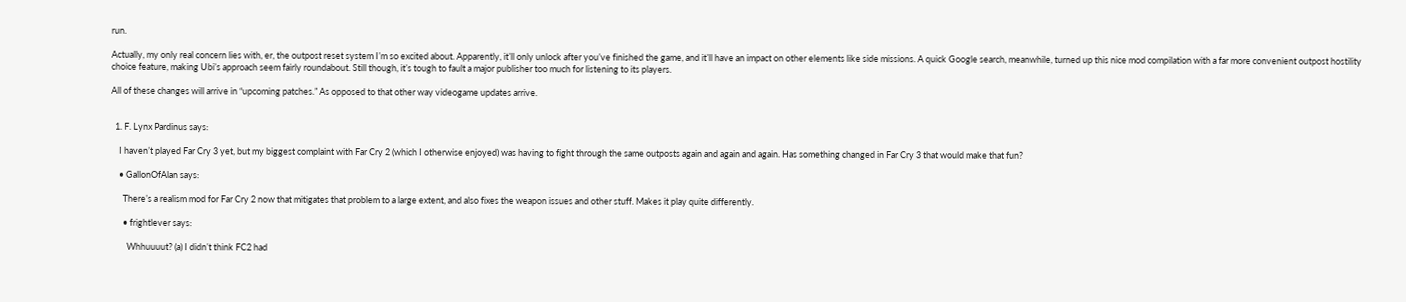run.

Actually, my only real concern lies with, er, the outpost reset system I’m so excited about. Apparently, it’ll only unlock after you’ve finished the game, and it’ll have an impact on other elements like side missions. A quick Google search, meanwhile, turned up this nice mod compilation with a far more convenient outpost hostility choice feature, making Ubi’s approach seem fairly roundabout. Still though, it’s tough to fault a major publisher too much for listening to its players.

All of these changes will arrive in “upcoming patches.” As opposed to that other way videogame updates arrive.


  1. F. Lynx Pardinus says:

    I haven’t played Far Cry 3 yet, but my biggest complaint with Far Cry 2 (which I otherwise enjoyed) was having to fight through the same outposts again and again and again. Has something changed in Far Cry 3 that would make that fun?

    • GallonOfAlan says:

      There’s a realism mod for Far Cry 2 now that mitigates that problem to a large extent, and also fixes the weapon issues and other stuff. Makes it play quite differently.

      • frightlever says:

        Whhuuuut? (a) I didn’t think FC2 had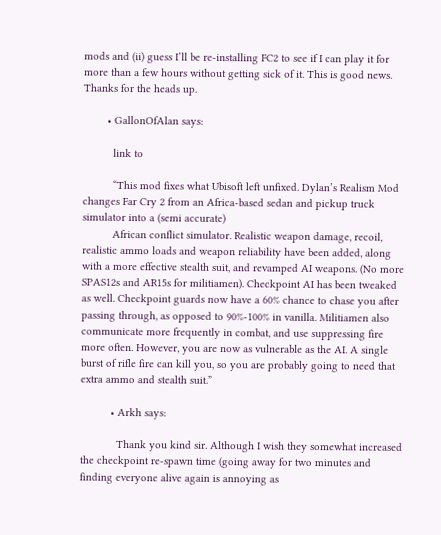mods and (ii) guess I’ll be re-installing FC2 to see if I can play it for more than a few hours without getting sick of it. This is good news. Thanks for the heads up.

        • GallonOfAlan says:

          link to

          “This mod fixes what Ubisoft left unfixed. Dylan’s Realism Mod changes Far Cry 2 from an Africa-based sedan and pickup truck simulator into a (semi accurate)
          African conflict simulator. Realistic weapon damage, recoil, realistic ammo loads and weapon reliability have been added, along with a more effective stealth suit, and revamped AI weapons. (No more SPAS12s and AR15s for militiamen). Checkpoint AI has been tweaked as well. Checkpoint guards now have a 60% chance to chase you after passing through, as opposed to 90%-100% in vanilla. Militiamen also communicate more frequently in combat, and use suppressing fire more often. However, you are now as vulnerable as the AI. A single burst of rifle fire can kill you, so you are probably going to need that extra ammo and stealth suit.”

          • Arkh says:

            Thank you kind sir. Although I wish they somewhat increased the checkpoint re-spawn time (going away for two minutes and finding everyone alive again is annoying as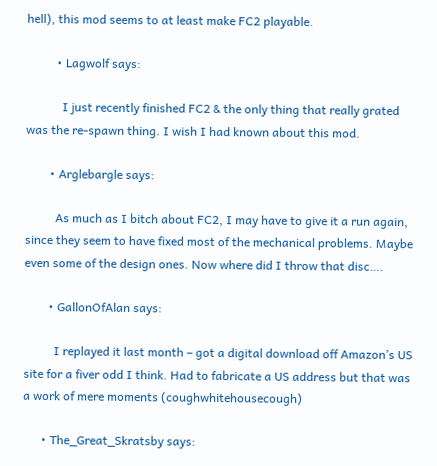hell), this mod seems to at least make FC2 playable.

          • Lagwolf says:

            I just recently finished FC2 & the only thing that really grated was the re-spawn thing. I wish I had known about this mod.

        • Arglebargle says:

          As much as I bitch about FC2, I may have to give it a run again, since they seem to have fixed most of the mechanical problems. Maybe even some of the design ones. Now where did I throw that disc….

        • GallonOfAlan says:

          I replayed it last month – got a digital download off Amazon’s US site for a fiver odd I think. Had to fabricate a US address but that was a work of mere moments (coughwhitehousecough)

      • The_Great_Skratsby says: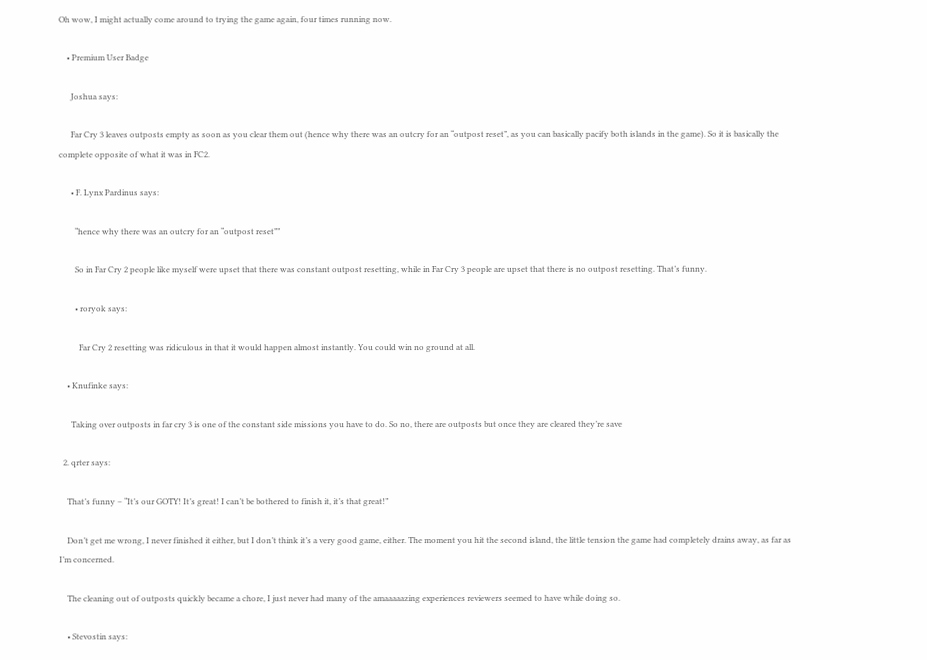Oh wow, I might actually come around to trying the game again, four times running now.

    • Premium User Badge

      Joshua says:

      Far Cry 3 leaves outposts empty as soon as you clear them out (hence why there was an outcry for an “outpost reset”, as you can basically pacify both islands in the game). So it is basically the complete opposite of what it was in FC2.

      • F. Lynx Pardinus says:

        “hence why there was an outcry for an “outpost reset””

        So in Far Cry 2 people like myself were upset that there was constant outpost resetting, while in Far Cry 3 people are upset that there is no outpost resetting. That’s funny.

        • roryok says:

          Far Cry 2 resetting was ridiculous in that it would happen almost instantly. You could win no ground at all.

    • Knufinke says:

      Taking over outposts in far cry 3 is one of the constant side missions you have to do. So no, there are outposts but once they are cleared they’re save

  2. qrter says:

    That’s funny – “It’s our GOTY! It’s great! I can’t be bothered to finish it, it’s that great!”

    Don’t get me wrong, I never finished it either, but I don’t think it’s a very good game, either. The moment you hit the second island, the little tension the game had completely drains away, as far as I’m concerned.

    The cleaning out of outposts quickly became a chore, I just never had many of the amaaaaazing experiences reviewers seemed to have while doing so.

    • Stevostin says: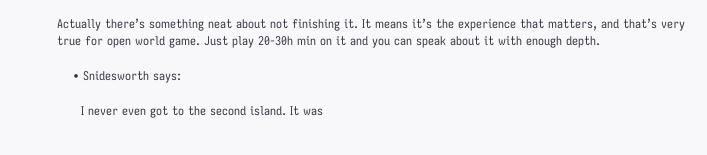Actually there’s something neat about not finishing it. It means it’s the experience that matters, and that’s very true for open world game. Just play 20-30h min on it and you can speak about it with enough depth.

    • Snidesworth says:

      I never even got to the second island. It was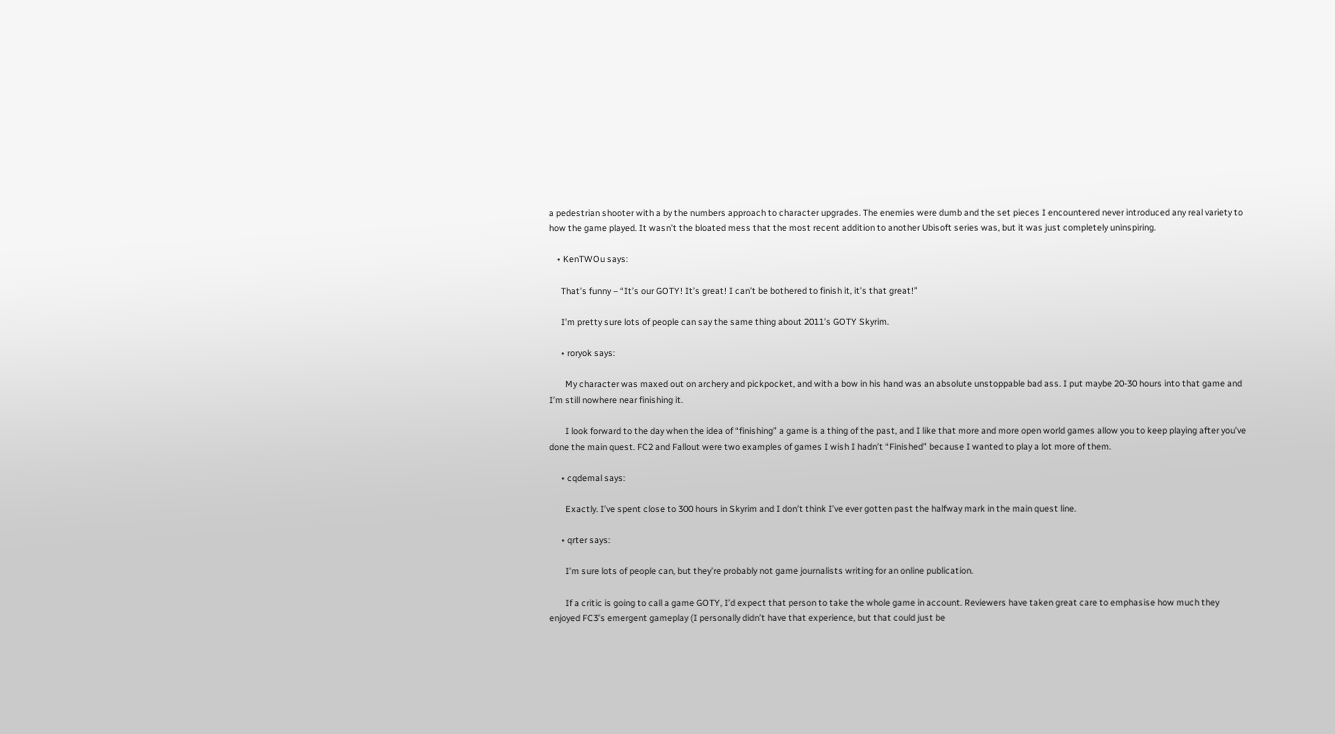a pedestrian shooter with a by the numbers approach to character upgrades. The enemies were dumb and the set pieces I encountered never introduced any real variety to how the game played. It wasn’t the bloated mess that the most recent addition to another Ubisoft series was, but it was just completely uninspiring.

    • KenTWOu says:

      That’s funny – “It’s our GOTY! It’s great! I can’t be bothered to finish it, it’s that great!”

      I’m pretty sure lots of people can say the same thing about 2011’s GOTY Skyrim.

      • roryok says:

        My character was maxed out on archery and pickpocket, and with a bow in his hand was an absolute unstoppable bad ass. I put maybe 20-30 hours into that game and I’m still nowhere near finishing it.

        I look forward to the day when the idea of “finishing” a game is a thing of the past, and I like that more and more open world games allow you to keep playing after you’ve done the main quest. FC2 and Fallout were two examples of games I wish I hadn’t “Finished” because I wanted to play a lot more of them.

      • cqdemal says:

        Exactly. I’ve spent close to 300 hours in Skyrim and I don’t think I’ve ever gotten past the halfway mark in the main quest line.

      • qrter says:

        I’m sure lots of people can, but they’re probably not game journalists writing for an online publication.

        If a critic is going to call a game GOTY, I’d expect that person to take the whole game in account. Reviewers have taken great care to emphasise how much they enjoyed FC3’s emergent gameplay (I personally didn’t have that experience, but that could just be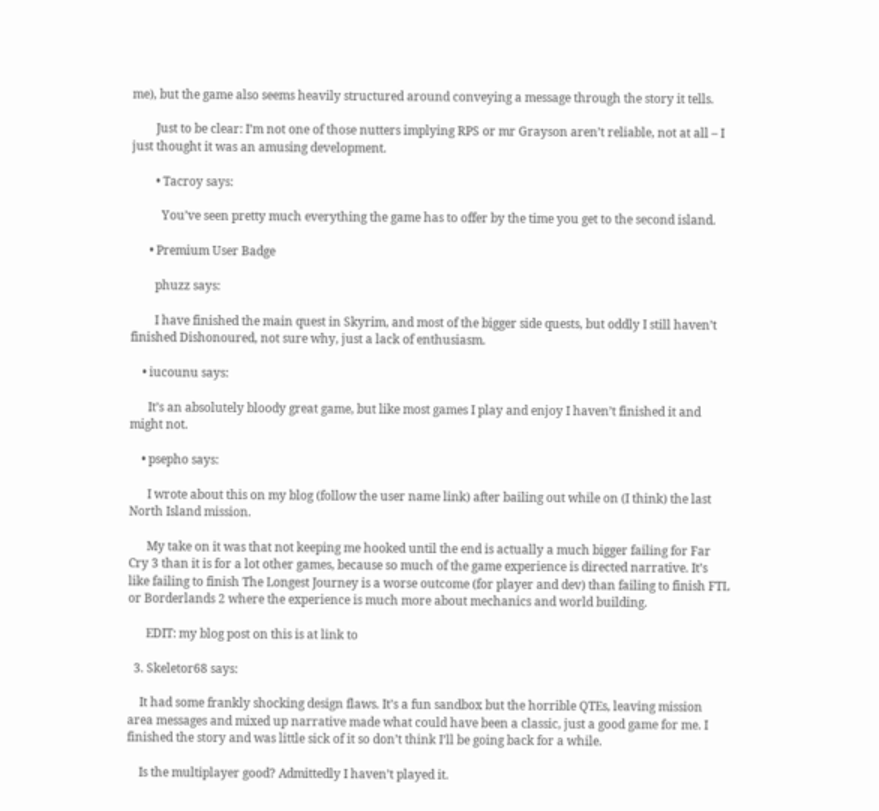me), but the game also seems heavily structured around conveying a message through the story it tells.

        Just to be clear: I’m not one of those nutters implying RPS or mr Grayson aren’t reliable, not at all – I just thought it was an amusing development.

        • Tacroy says:

          You’ve seen pretty much everything the game has to offer by the time you get to the second island.

      • Premium User Badge

        phuzz says:

        I have finished the main quest in Skyrim, and most of the bigger side quests, but oddly I still haven’t finished Dishonoured, not sure why, just a lack of enthusiasm.

    • iucounu says:

      It’s an absolutely bloody great game, but like most games I play and enjoy I haven’t finished it and might not.

    • psepho says:

      I wrote about this on my blog (follow the user name link) after bailing out while on (I think) the last North Island mission.

      My take on it was that not keeping me hooked until the end is actually a much bigger failing for Far Cry 3 than it is for a lot other games, because so much of the game experience is directed narrative. It’s like failing to finish The Longest Journey is a worse outcome (for player and dev) than failing to finish FTL or Borderlands 2 where the experience is much more about mechanics and world building.

      EDIT: my blog post on this is at link to

  3. Skeletor68 says:

    It had some frankly shocking design flaws. It’s a fun sandbox but the horrible QTEs, leaving mission area messages and mixed up narrative made what could have been a classic, just a good game for me. I finished the story and was little sick of it so don’t think I’ll be going back for a while.

    Is the multiplayer good? Admittedly I haven’t played it.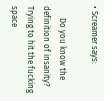• Screamer says:

      Do you know the definition of insanity? Trying to hit the fucking space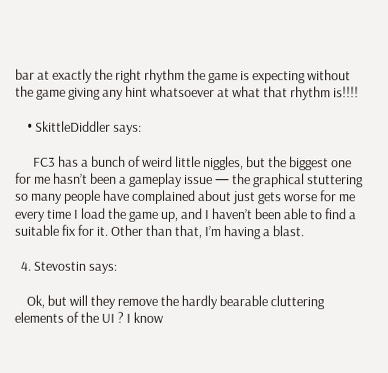bar at exactly the right rhythm the game is expecting without the game giving any hint whatsoever at what that rhythm is!!!!

    • SkittleDiddler says:

      FC3 has a bunch of weird little niggles, but the biggest one for me hasn’t been a gameplay issue — the graphical stuttering so many people have complained about just gets worse for me every time I load the game up, and I haven’t been able to find a suitable fix for it. Other than that, I’m having a blast.

  4. Stevostin says:

    Ok, but will they remove the hardly bearable cluttering elements of the UI ? I know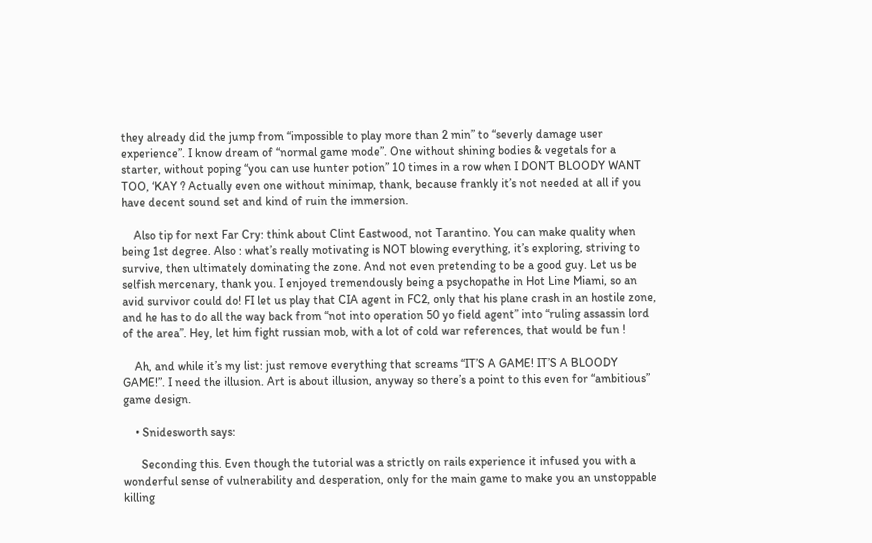they already did the jump from “impossible to play more than 2 min” to “severly damage user experience”. I know dream of “normal game mode”. One without shining bodies & vegetals for a starter, without poping “you can use hunter potion” 10 times in a row when I DON’T BLOODY WANT TOO, ‘KAY ? Actually even one without minimap, thank, because frankly it’s not needed at all if you have decent sound set and kind of ruin the immersion.

    Also tip for next Far Cry: think about Clint Eastwood, not Tarantino. You can make quality when being 1st degree. Also : what’s really motivating is NOT blowing everything, it’s exploring, striving to survive, then ultimately dominating the zone. And not even pretending to be a good guy. Let us be selfish mercenary, thank you. I enjoyed tremendously being a psychopathe in Hot Line Miami, so an avid survivor could do! FI let us play that CIA agent in FC2, only that his plane crash in an hostile zone, and he has to do all the way back from “not into operation 50 yo field agent” into “ruling assassin lord of the area”. Hey, let him fight russian mob, with a lot of cold war references, that would be fun !

    Ah, and while it’s my list: just remove everything that screams “IT’S A GAME! IT’S A BLOODY GAME!”. I need the illusion. Art is about illusion, anyway so there’s a point to this even for “ambitious” game design.

    • Snidesworth says:

      Seconding this. Even though the tutorial was a strictly on rails experience it infused you with a wonderful sense of vulnerability and desperation, only for the main game to make you an unstoppable killing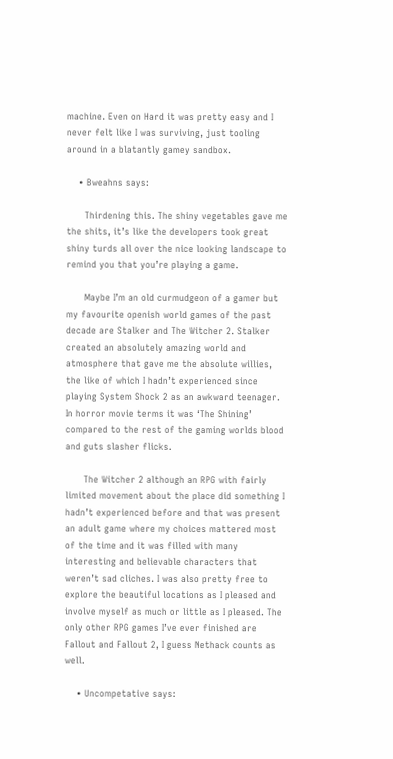machine. Even on Hard it was pretty easy and I never felt like I was surviving, just tooling around in a blatantly gamey sandbox.

    • Bweahns says:

      Thirdening this. The shiny vegetables gave me the shits, it’s like the developers took great shiny turds all over the nice looking landscape to remind you that you’re playing a game.

      Maybe I’m an old curmudgeon of a gamer but my favourite openish world games of the past decade are Stalker and The Witcher 2. Stalker created an absolutely amazing world and atmosphere that gave me the absolute willies, the like of which I hadn’t experienced since playing System Shock 2 as an awkward teenager. In horror movie terms it was ‘The Shining’ compared to the rest of the gaming worlds blood and guts slasher flicks.

      The Witcher 2 although an RPG with fairly limited movement about the place did something I hadn’t experienced before and that was present an adult game where my choices mattered most of the time and it was filled with many interesting and believable characters that weren’t sad cliches. I was also pretty free to explore the beautiful locations as I pleased and involve myself as much or little as I pleased. The only other RPG games I’ve ever finished are Fallout and Fallout 2, I guess Nethack counts as well.

    • Uncompetative says: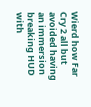Wierd how Far Cry 2 all but avoided having an immersion breaking HUD with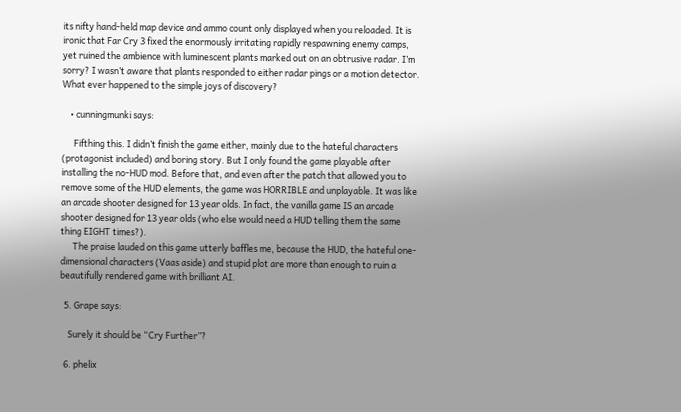its nifty hand-held map device and ammo count only displayed when you reloaded. It is ironic that Far Cry 3 fixed the enormously irritating rapidly respawning enemy camps, yet ruined the ambience with luminescent plants marked out on an obtrusive radar. I’m sorry? I wasn’t aware that plants responded to either radar pings or a motion detector. What ever happened to the simple joys of discovery?

    • cunningmunki says:

      Fifthing this. I didn’t finish the game either, mainly due to the hateful characters (protagonist included) and boring story. But I only found the game playable after installing the no-HUD mod. Before that, and even after the patch that allowed you to remove some of the HUD elements, the game was HORRIBLE and unplayable. It was like an arcade shooter designed for 13 year olds. In fact, the vanilla game IS an arcade shooter designed for 13 year olds (who else would need a HUD telling them the same thing EIGHT times?).
      The praise lauded on this game utterly baffles me, because the HUD, the hateful one-dimensional characters (Vaas aside) and stupid plot are more than enough to ruin a beautifully rendered game with brilliant AI.

  5. Grape says:

    Surely it should be “Cry Further”?

  6. phelix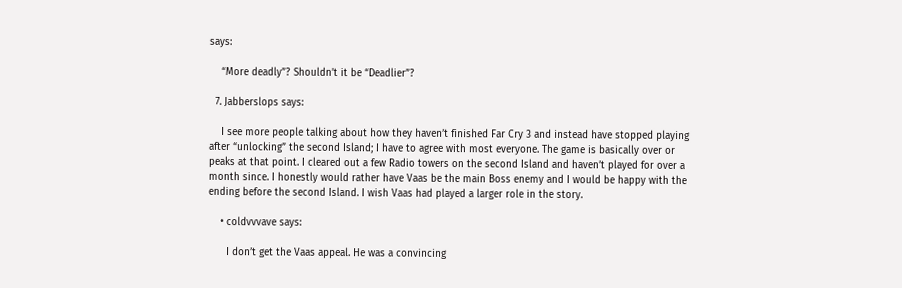says:

    “More deadly”? Shouldn’t it be “Deadlier”?

  7. Jabberslops says:

    I see more people talking about how they haven’t finished Far Cry 3 and instead have stopped playing after “unlocking” the second Island; I have to agree with most everyone. The game is basically over or peaks at that point. I cleared out a few Radio towers on the second Island and haven’t played for over a month since. I honestly would rather have Vaas be the main Boss enemy and I would be happy with the ending before the second Island. I wish Vaas had played a larger role in the story.

    • coldvvvave says:

      I don’t get the Vaas appeal. He was a convincing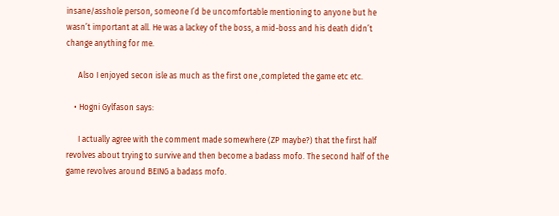insane/asshole person, someone I’d be uncomfortable mentioning to anyone but he wasn’t important at all. He was a lackey of the boss, a mid-boss and his death didn’t change anything for me.

      Also I enjoyed secon isle as much as the first one ,completed the game etc etc.

    • Hogni Gylfason says:

      I actually agree with the comment made somewhere (ZP maybe?) that the first half revolves about trying to survive and then become a badass mofo. The second half of the game revolves around BEING a badass mofo.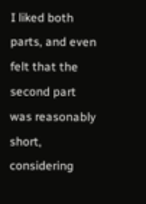I liked both parts, and even felt that the second part was reasonably short, considering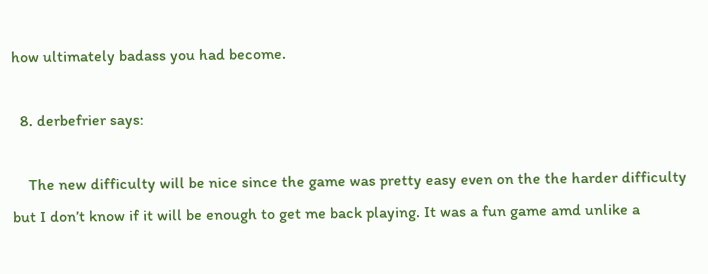how ultimately badass you had become.

  8. derbefrier says:

    The new difficulty will be nice since the game was pretty easy even on the the harder difficulty but I don’t know if it will be enough to get me back playing. It was a fun game amd unlike a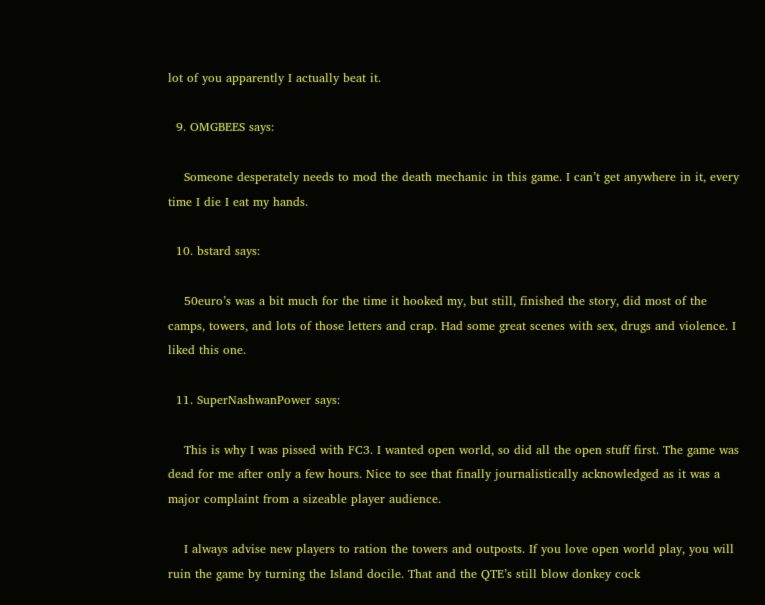lot of you apparently I actually beat it.

  9. OMGBEES says:

    Someone desperately needs to mod the death mechanic in this game. I can’t get anywhere in it, every time I die I eat my hands.

  10. bstard says:

    50euro’s was a bit much for the time it hooked my, but still, finished the story, did most of the camps, towers, and lots of those letters and crap. Had some great scenes with sex, drugs and violence. I liked this one.

  11. SuperNashwanPower says:

    This is why I was pissed with FC3. I wanted open world, so did all the open stuff first. The game was dead for me after only a few hours. Nice to see that finally journalistically acknowledged as it was a major complaint from a sizeable player audience.

    I always advise new players to ration the towers and outposts. If you love open world play, you will ruin the game by turning the Island docile. That and the QTE’s still blow donkey cock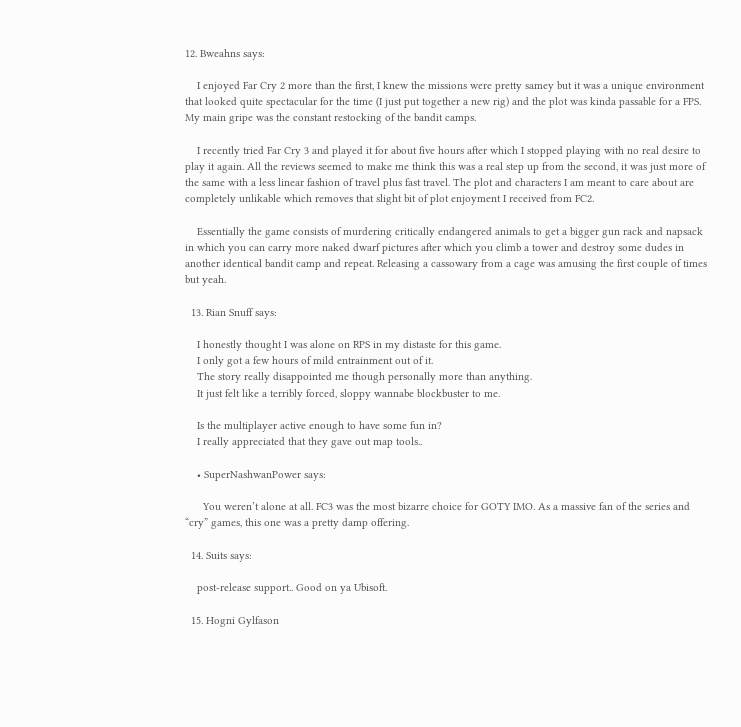12. Bweahns says:

    I enjoyed Far Cry 2 more than the first, I knew the missions were pretty samey but it was a unique environment that looked quite spectacular for the time (I just put together a new rig) and the plot was kinda passable for a FPS. My main gripe was the constant restocking of the bandit camps.

    I recently tried Far Cry 3 and played it for about five hours after which I stopped playing with no real desire to play it again. All the reviews seemed to make me think this was a real step up from the second, it was just more of the same with a less linear fashion of travel plus fast travel. The plot and characters I am meant to care about are completely unlikable which removes that slight bit of plot enjoyment I received from FC2.

    Essentially the game consists of murdering critically endangered animals to get a bigger gun rack and napsack in which you can carry more naked dwarf pictures after which you climb a tower and destroy some dudes in another identical bandit camp and repeat. Releasing a cassowary from a cage was amusing the first couple of times but yeah.

  13. Rian Snuff says:

    I honestly thought I was alone on RPS in my distaste for this game.
    I only got a few hours of mild entrainment out of it.
    The story really disappointed me though personally more than anything.
    It just felt like a terribly forced, sloppy wannabe blockbuster to me.

    Is the multiplayer active enough to have some fun in?
    I really appreciated that they gave out map tools..

    • SuperNashwanPower says:

      You weren’t alone at all. FC3 was the most bizarre choice for GOTY IMO. As a massive fan of the series and “cry” games, this one was a pretty damp offering.

  14. Suits says:

    post-release support.. Good on ya Ubisoft.

  15. Hogni Gylfason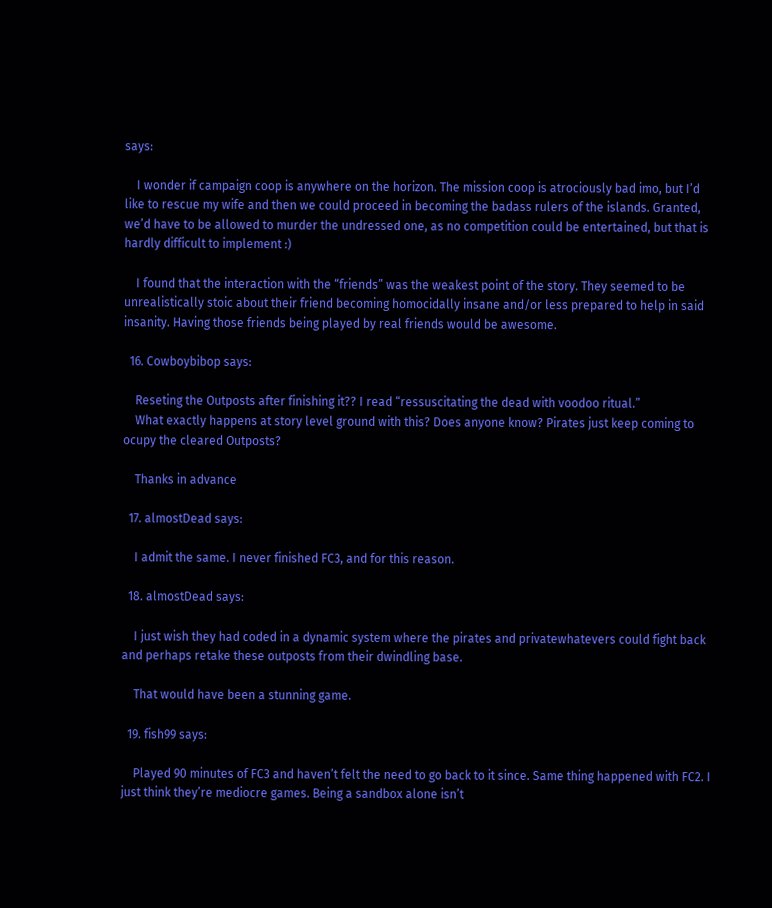says:

    I wonder if campaign coop is anywhere on the horizon. The mission coop is atrociously bad imo, but I’d like to rescue my wife and then we could proceed in becoming the badass rulers of the islands. Granted, we’d have to be allowed to murder the undressed one, as no competition could be entertained, but that is hardly difficult to implement :)

    I found that the interaction with the “friends” was the weakest point of the story. They seemed to be unrealistically stoic about their friend becoming homocidally insane and/or less prepared to help in said insanity. Having those friends being played by real friends would be awesome.

  16. Cowboybibop says:

    Reseting the Outposts after finishing it?? I read “ressuscitating the dead with voodoo ritual.”
    What exactly happens at story level ground with this? Does anyone know? Pirates just keep coming to ocupy the cleared Outposts?

    Thanks in advance

  17. almostDead says:

    I admit the same. I never finished FC3, and for this reason.

  18. almostDead says:

    I just wish they had coded in a dynamic system where the pirates and privatewhatevers could fight back and perhaps retake these outposts from their dwindling base.

    That would have been a stunning game.

  19. fish99 says:

    Played 90 minutes of FC3 and haven’t felt the need to go back to it since. Same thing happened with FC2. I just think they’re mediocre games. Being a sandbox alone isn’t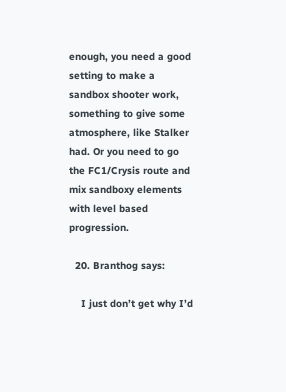enough, you need a good setting to make a sandbox shooter work, something to give some atmosphere, like Stalker had. Or you need to go the FC1/Crysis route and mix sandboxy elements with level based progression.

  20. Branthog says:

    I just don’t get why I’d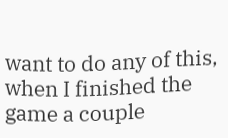want to do any of this, when I finished the game a couple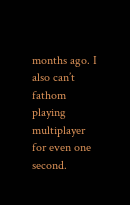months ago. I also can’t fathom playing multiplayer for even one second.